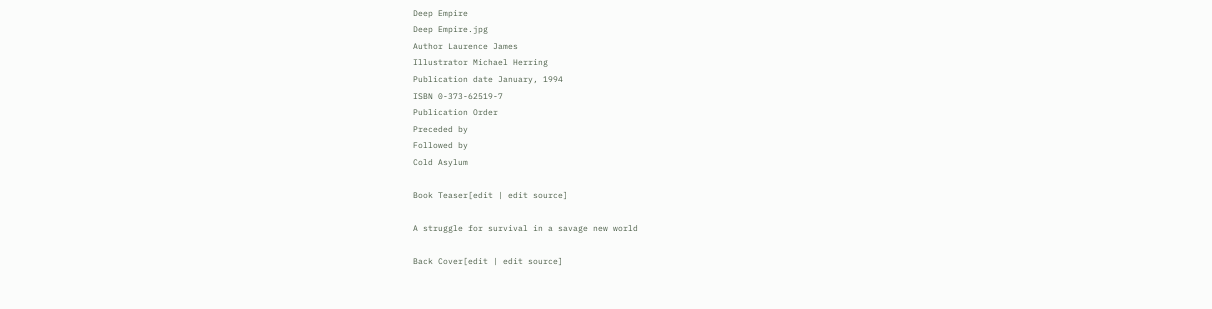Deep Empire
Deep Empire.jpg
Author Laurence James
Illustrator Michael Herring
Publication date January, 1994
ISBN 0-373-62519-7
Publication Order
Preceded by
Followed by
Cold Asylum

Book Teaser[edit | edit source]

A struggle for survival in a savage new world

Back Cover[edit | edit source]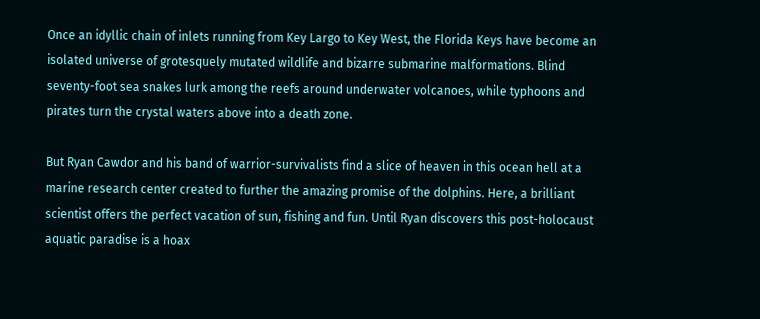Once an idyllic chain of inlets running from Key Largo to Key West, the Florida Keys have become an isolated universe of grotesquely mutated wildlife and bizarre submarine malformations. Blind seventy-foot sea snakes lurk among the reefs around underwater volcanoes, while typhoons and pirates turn the crystal waters above into a death zone.

But Ryan Cawdor and his band of warrior-survivalists find a slice of heaven in this ocean hell at a marine research center created to further the amazing promise of the dolphins. Here, a brilliant scientist offers the perfect vacation of sun, fishing and fun. Until Ryan discovers this post-holocaust aquatic paradise is a hoax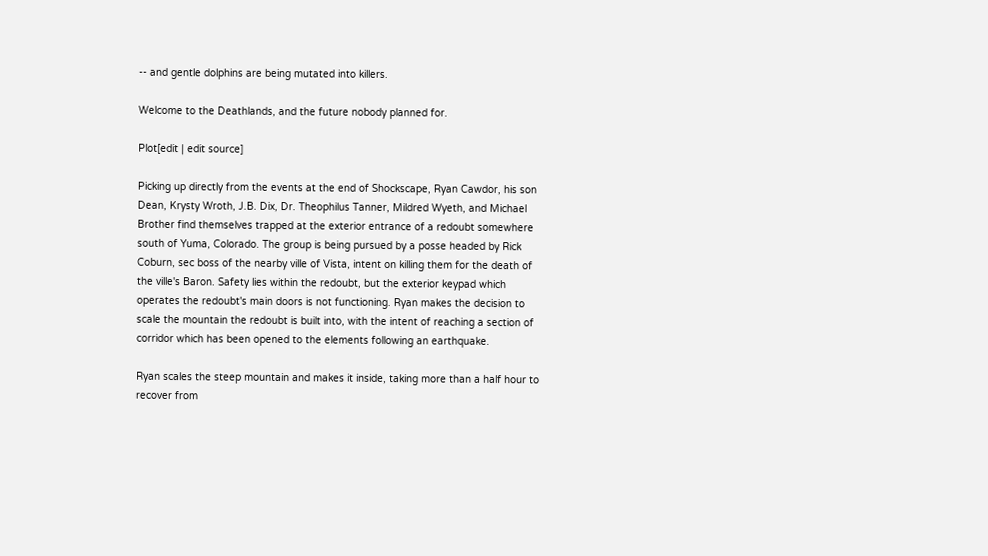-- and gentle dolphins are being mutated into killers.

Welcome to the Deathlands, and the future nobody planned for.

Plot[edit | edit source]

Picking up directly from the events at the end of Shockscape, Ryan Cawdor, his son Dean, Krysty Wroth, J.B. Dix, Dr. Theophilus Tanner, Mildred Wyeth, and Michael Brother find themselves trapped at the exterior entrance of a redoubt somewhere south of Yuma, Colorado. The group is being pursued by a posse headed by Rick Coburn, sec boss of the nearby ville of Vista, intent on killing them for the death of the ville's Baron. Safety lies within the redoubt, but the exterior keypad which operates the redoubt's main doors is not functioning. Ryan makes the decision to scale the mountain the redoubt is built into, with the intent of reaching a section of corridor which has been opened to the elements following an earthquake.

Ryan scales the steep mountain and makes it inside, taking more than a half hour to recover from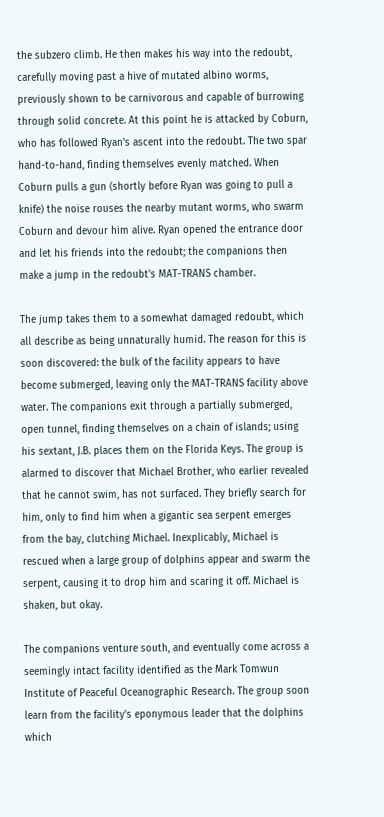the subzero climb. He then makes his way into the redoubt, carefully moving past a hive of mutated albino worms, previously shown to be carnivorous and capable of burrowing through solid concrete. At this point he is attacked by Coburn, who has followed Ryan's ascent into the redoubt. The two spar hand-to-hand, finding themselves evenly matched. When Coburn pulls a gun (shortly before Ryan was going to pull a knife) the noise rouses the nearby mutant worms, who swarm Coburn and devour him alive. Ryan opened the entrance door and let his friends into the redoubt; the companions then make a jump in the redoubt's MAT-TRANS chamber.

The jump takes them to a somewhat damaged redoubt, which all describe as being unnaturally humid. The reason for this is soon discovered: the bulk of the facility appears to have become submerged, leaving only the MAT-TRANS facility above water. The companions exit through a partially submerged, open tunnel, finding themselves on a chain of islands; using his sextant, J.B. places them on the Florida Keys. The group is alarmed to discover that Michael Brother, who earlier revealed that he cannot swim, has not surfaced. They briefly search for him, only to find him when a gigantic sea serpent emerges from the bay, clutching Michael. Inexplicably, Michael is rescued when a large group of dolphins appear and swarm the serpent, causing it to drop him and scaring it off. Michael is shaken, but okay.

The companions venture south, and eventually come across a seemingly intact facility identified as the Mark Tomwun Institute of Peaceful Oceanographic Research. The group soon learn from the facility's eponymous leader that the dolphins which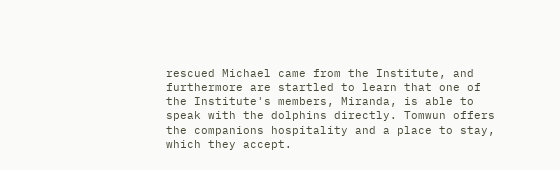rescued Michael came from the Institute, and furthermore are startled to learn that one of the Institute's members, Miranda, is able to speak with the dolphins directly. Tomwun offers the companions hospitality and a place to stay, which they accept.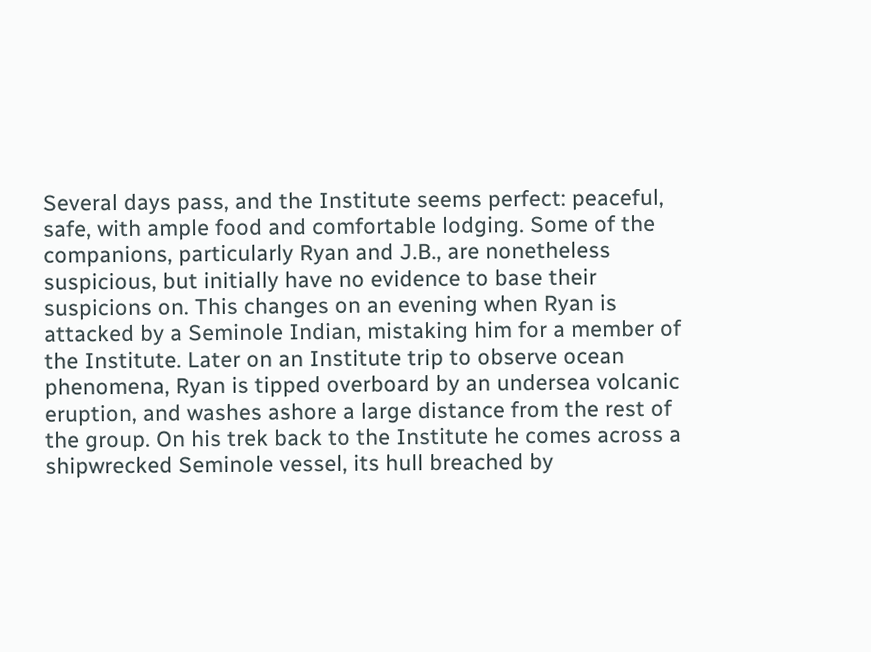Several days pass, and the Institute seems perfect: peaceful, safe, with ample food and comfortable lodging. Some of the companions, particularly Ryan and J.B., are nonetheless suspicious, but initially have no evidence to base their suspicions on. This changes on an evening when Ryan is attacked by a Seminole Indian, mistaking him for a member of the Institute. Later on an Institute trip to observe ocean phenomena, Ryan is tipped overboard by an undersea volcanic eruption, and washes ashore a large distance from the rest of the group. On his trek back to the Institute he comes across a shipwrecked Seminole vessel, its hull breached by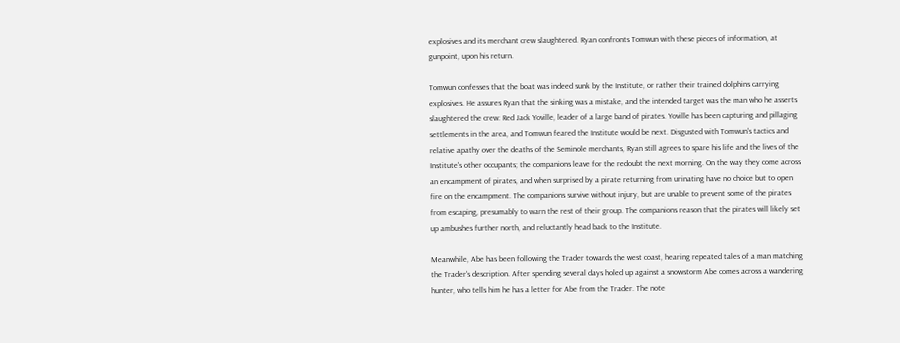explosives and its merchant crew slaughtered. Ryan confronts Tomwun with these pieces of information, at gunpoint, upon his return.

Tomwun confesses that the boat was indeed sunk by the Institute, or rather their trained dolphins carrying explosives. He assures Ryan that the sinking was a mistake, and the intended target was the man who he asserts slaughtered the crew: Red Jack Yoville, leader of a large band of pirates. Yoville has been capturing and pillaging settlements in the area, and Tomwun feared the Institute would be next. Disgusted with Tomwun's tactics and relative apathy over the deaths of the Seminole merchants, Ryan still agrees to spare his life and the lives of the Institute's other occupants; the companions leave for the redoubt the next morning. On the way they come across an encampment of pirates, and when surprised by a pirate returning from urinating have no choice but to open fire on the encampment. The companions survive without injury, but are unable to prevent some of the pirates from escaping, presumably to warn the rest of their group. The companions reason that the pirates will likely set up ambushes further north, and reluctantly head back to the Institute.

Meanwhile, Abe has been following the Trader towards the west coast, hearing repeated tales of a man matching the Trader's description. After spending several days holed up against a snowstorm Abe comes across a wandering hunter, who tells him he has a letter for Abe from the Trader. The note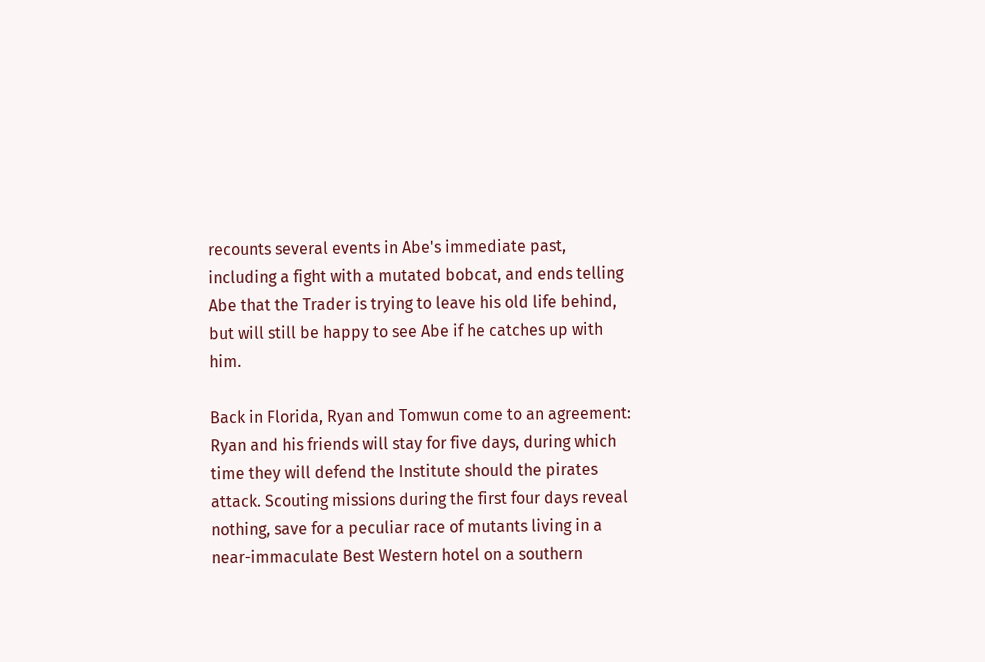recounts several events in Abe's immediate past, including a fight with a mutated bobcat, and ends telling Abe that the Trader is trying to leave his old life behind, but will still be happy to see Abe if he catches up with him.

Back in Florida, Ryan and Tomwun come to an agreement: Ryan and his friends will stay for five days, during which time they will defend the Institute should the pirates attack. Scouting missions during the first four days reveal nothing, save for a peculiar race of mutants living in a near-immaculate Best Western hotel on a southern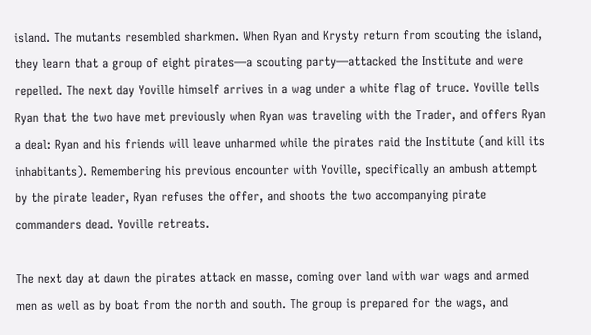island. The mutants resembled sharkmen. When Ryan and Krysty return from scouting the island, they learn that a group of eight pirates—a scouting party—attacked the Institute and were repelled. The next day Yoville himself arrives in a wag under a white flag of truce. Yoville tells Ryan that the two have met previously when Ryan was traveling with the Trader, and offers Ryan a deal: Ryan and his friends will leave unharmed while the pirates raid the Institute (and kill its inhabitants). Remembering his previous encounter with Yoville, specifically an ambush attempt by the pirate leader, Ryan refuses the offer, and shoots the two accompanying pirate commanders dead. Yoville retreats.

The next day at dawn the pirates attack en masse, coming over land with war wags and armed men as well as by boat from the north and south. The group is prepared for the wags, and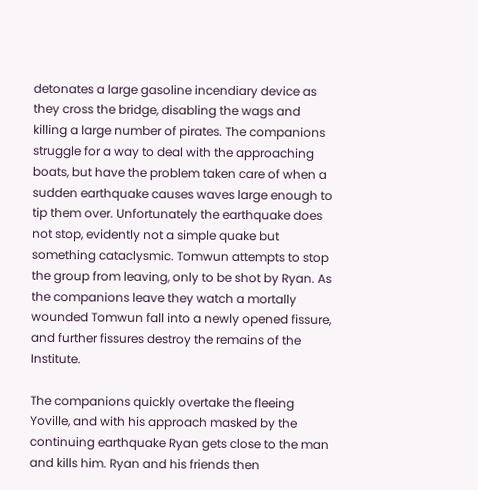detonates a large gasoline incendiary device as they cross the bridge, disabling the wags and killing a large number of pirates. The companions struggle for a way to deal with the approaching boats, but have the problem taken care of when a sudden earthquake causes waves large enough to tip them over. Unfortunately the earthquake does not stop, evidently not a simple quake but something cataclysmic. Tomwun attempts to stop the group from leaving, only to be shot by Ryan. As the companions leave they watch a mortally wounded Tomwun fall into a newly opened fissure, and further fissures destroy the remains of the Institute.

The companions quickly overtake the fleeing Yoville, and with his approach masked by the continuing earthquake Ryan gets close to the man and kills him. Ryan and his friends then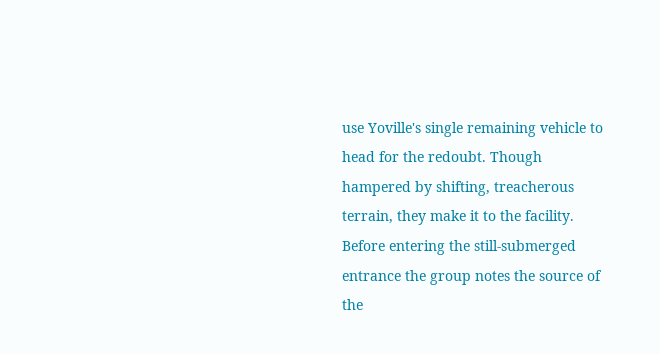use Yoville's single remaining vehicle to head for the redoubt. Though hampered by shifting, treacherous terrain, they make it to the facility. Before entering the still-submerged entrance the group notes the source of the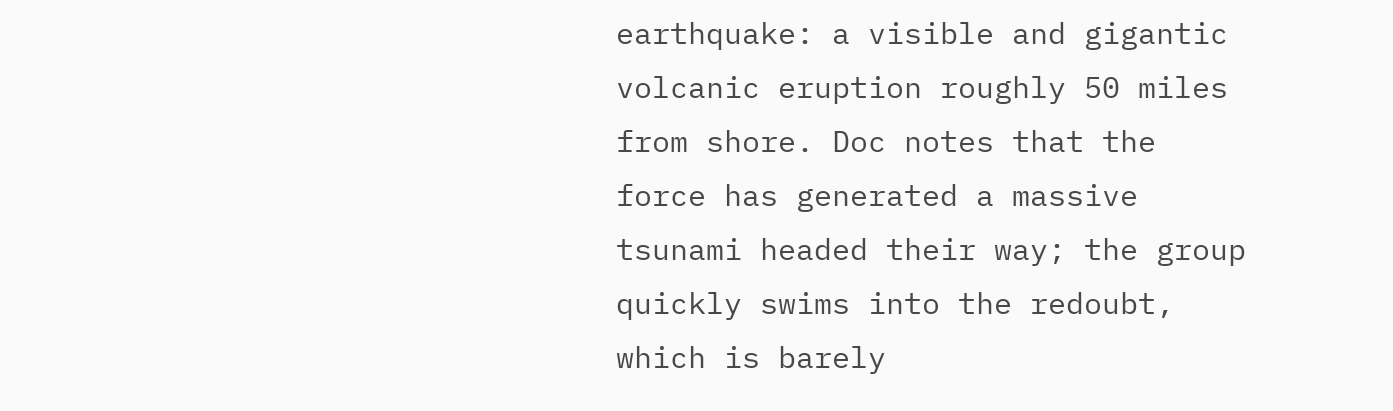earthquake: a visible and gigantic volcanic eruption roughly 50 miles from shore. Doc notes that the force has generated a massive tsunami headed their way; the group quickly swims into the redoubt, which is barely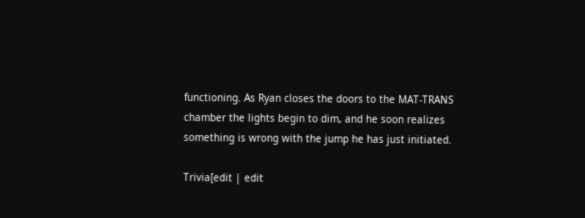functioning. As Ryan closes the doors to the MAT-TRANS chamber the lights begin to dim, and he soon realizes something is wrong with the jump he has just initiated.

Trivia[edit | edit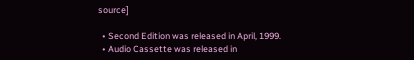source]

  • Second Edition was released in April, 1999.
  • Audio Cassette was released in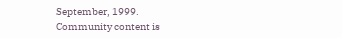September, 1999.
Community content is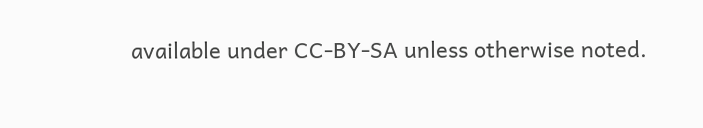available under CC-BY-SA unless otherwise noted.